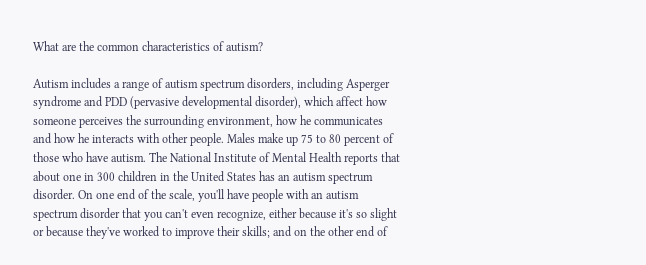What are the common characteristics of autism?

Autism includes a range of autism spectrum disorders, including Asperger syndrome and PDD (pervasive developmental disorder), which affect how someone perceives the surrounding environment, how he communicates and how he interacts with other people. Males make up 75 to 80 percent of those who have autism. The National Institute of Mental Health reports that about one in 300 children in the United States has an autism spectrum disorder. On one end of the scale, you'll have people with an autism spectrum disorder that you can't even recognize, either because it's so slight or because they've worked to improve their skills; and on the other end of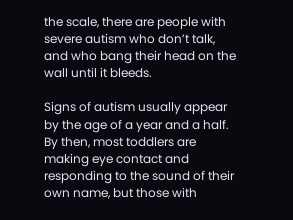the scale, there are people with severe autism who don’t talk, and who bang their head on the wall until it bleeds.

Signs of autism usually appear by the age of a year and a half. By then, most toddlers are making eye contact and responding to the sound of their own name, but those with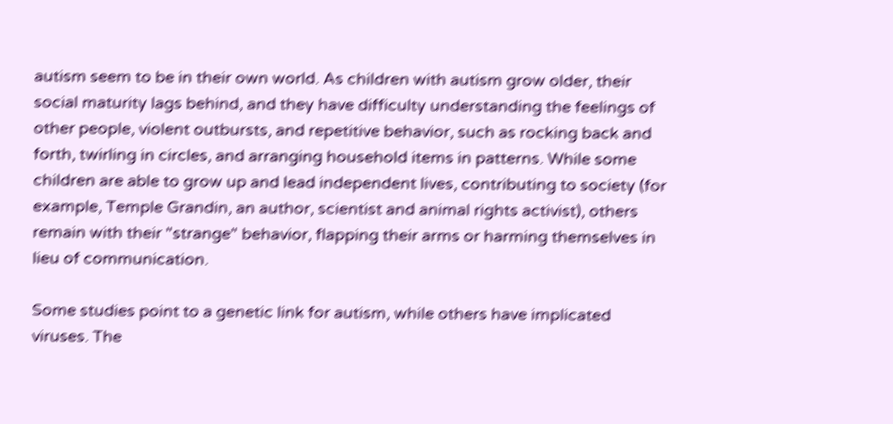autism seem to be in their own world. As children with autism grow older, their social maturity lags behind, and they have difficulty understanding the feelings of other people, violent outbursts, and repetitive behavior, such as rocking back and forth, twirling in circles, and arranging household items in patterns. While some children are able to grow up and lead independent lives, contributing to society (for example, Temple Grandin, an author, scientist and animal rights activist), others remain with their "strange" behavior, flapping their arms or harming themselves in lieu of communication.

Some studies point to a genetic link for autism, while others have implicated viruses. The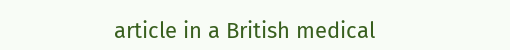article in a British medical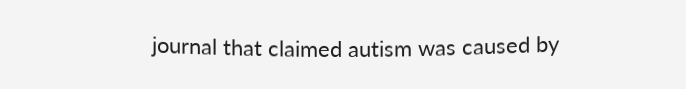journal that claimed autism was caused by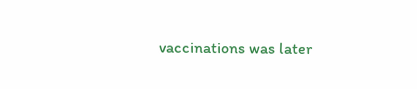vaccinations was later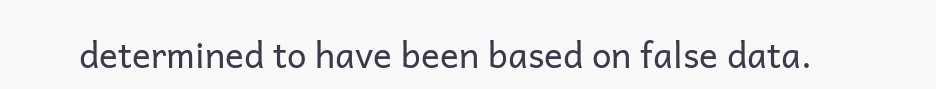determined to have been based on false data.